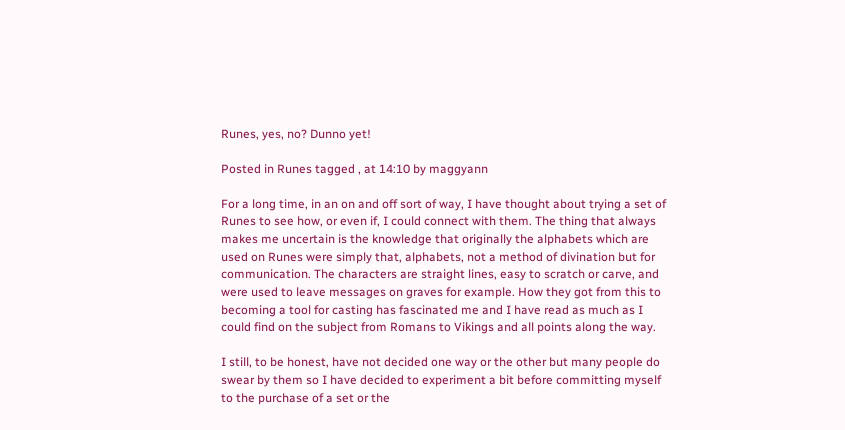Runes, yes, no? Dunno yet!

Posted in Runes tagged , at 14:10 by maggyann

For a long time, in an on and off sort of way, I have thought about trying a set of Runes to see how, or even if, I could connect with them. The thing that always makes me uncertain is the knowledge that originally the alphabets which are used on Runes were simply that, alphabets, not a method of divination but for communication. The characters are straight lines, easy to scratch or carve, and were used to leave messages on graves for example. How they got from this to becoming a tool for casting has fascinated me and I have read as much as I could find on the subject from Romans to Vikings and all points along the way.

I still, to be honest, have not decided one way or the other but many people do swear by them so I have decided to experiment a bit before committing myself to the purchase of a set or the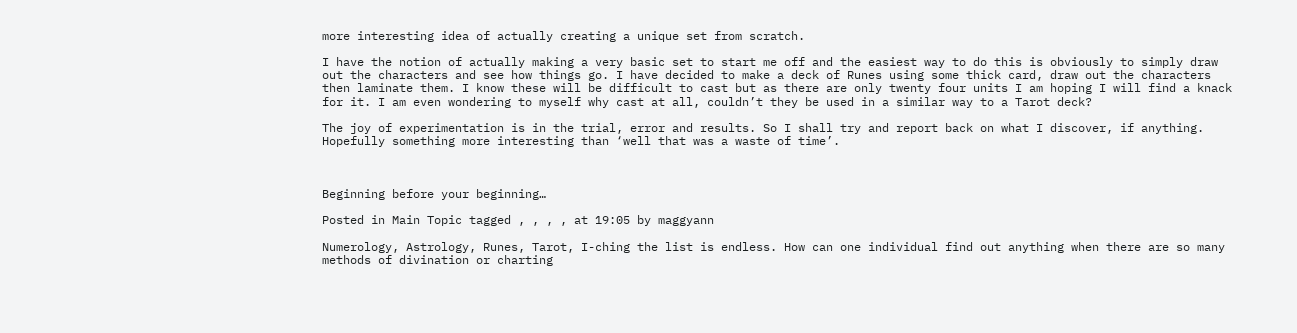more interesting idea of actually creating a unique set from scratch.

I have the notion of actually making a very basic set to start me off and the easiest way to do this is obviously to simply draw out the characters and see how things go. I have decided to make a deck of Runes using some thick card, draw out the characters then laminate them. I know these will be difficult to cast but as there are only twenty four units I am hoping I will find a knack for it. I am even wondering to myself why cast at all, couldn’t they be used in a similar way to a Tarot deck?

The joy of experimentation is in the trial, error and results. So I shall try and report back on what I discover, if anything. Hopefully something more interesting than ‘well that was a waste of time’.



Beginning before your beginning…

Posted in Main Topic tagged , , , , at 19:05 by maggyann

Numerology, Astrology, Runes, Tarot, I-ching the list is endless. How can one individual find out anything when there are so many methods of divination or charting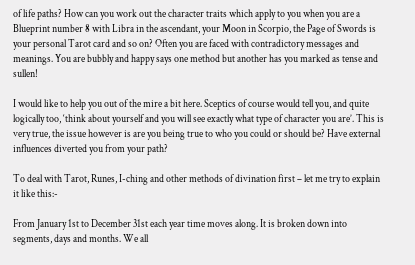of life paths? How can you work out the character traits which apply to you when you are a Blueprint number 8 with Libra in the ascendant, your Moon in Scorpio, the Page of Swords is your personal Tarot card and so on? Often you are faced with contradictory messages and meanings. You are bubbly and happy says one method but another has you marked as tense and sullen!

I would like to help you out of the mire a bit here. Sceptics of course would tell you, and quite logically too, ‘think about yourself and you will see exactly what type of character you are’. This is very true, the issue however is are you being true to who you could or should be? Have external influences diverted you from your path?

To deal with Tarot, Runes, I-ching and other methods of divination first – let me try to explain it like this:-

From January 1st to December 31st each year time moves along. It is broken down into segments, days and months. We all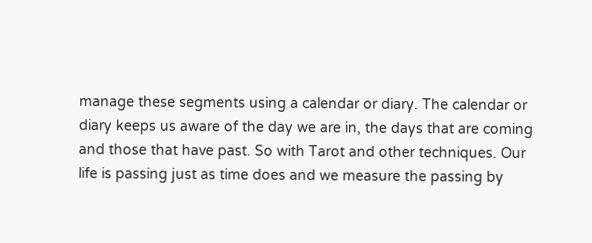manage these segments using a calendar or diary. The calendar or diary keeps us aware of the day we are in, the days that are coming and those that have past. So with Tarot and other techniques. Our life is passing just as time does and we measure the passing by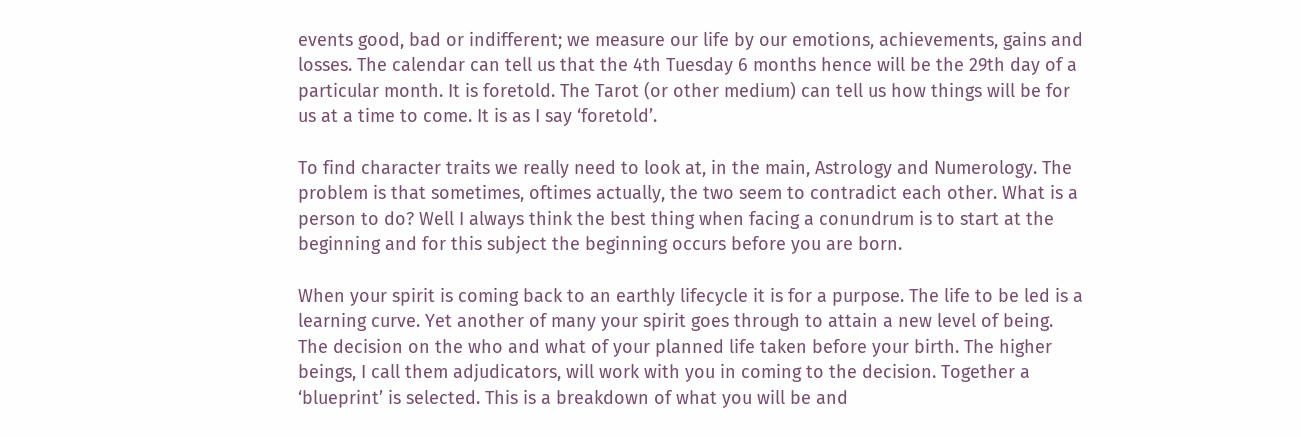events good, bad or indifferent; we measure our life by our emotions, achievements, gains and losses. The calendar can tell us that the 4th Tuesday 6 months hence will be the 29th day of a particular month. It is foretold. The Tarot (or other medium) can tell us how things will be for us at a time to come. It is as I say ‘foretold’.

To find character traits we really need to look at, in the main, Astrology and Numerology. The problem is that sometimes, oftimes actually, the two seem to contradict each other. What is a person to do? Well I always think the best thing when facing a conundrum is to start at the beginning and for this subject the beginning occurs before you are born.

When your spirit is coming back to an earthly lifecycle it is for a purpose. The life to be led is a learning curve. Yet another of many your spirit goes through to attain a new level of being. The decision on the who and what of your planned life taken before your birth. The higher beings, I call them adjudicators, will work with you in coming to the decision. Together a ‘blueprint’ is selected. This is a breakdown of what you will be and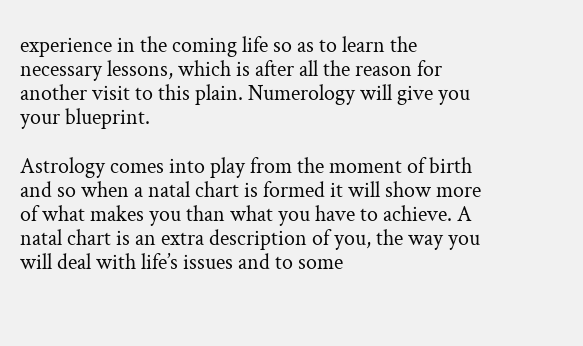experience in the coming life so as to learn the necessary lessons, which is after all the reason for another visit to this plain. Numerology will give you your blueprint.

Astrology comes into play from the moment of birth and so when a natal chart is formed it will show more of what makes you than what you have to achieve. A natal chart is an extra description of you, the way you will deal with life’s issues and to some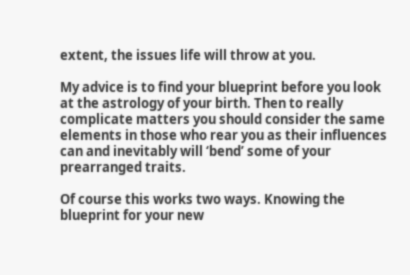extent, the issues life will throw at you.

My advice is to find your blueprint before you look at the astrology of your birth. Then to really complicate matters you should consider the same elements in those who rear you as their influences can and inevitably will ‘bend’ some of your prearranged traits.

Of course this works two ways. Knowing the blueprint for your new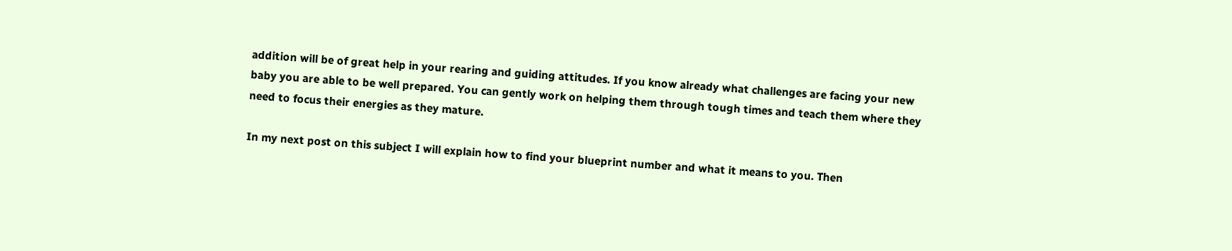addition will be of great help in your rearing and guiding attitudes. If you know already what challenges are facing your new baby you are able to be well prepared. You can gently work on helping them through tough times and teach them where they need to focus their energies as they mature.

In my next post on this subject I will explain how to find your blueprint number and what it means to you. Then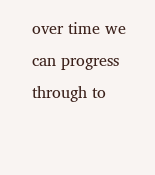over time we can progress through to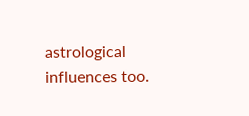astrological influences too.